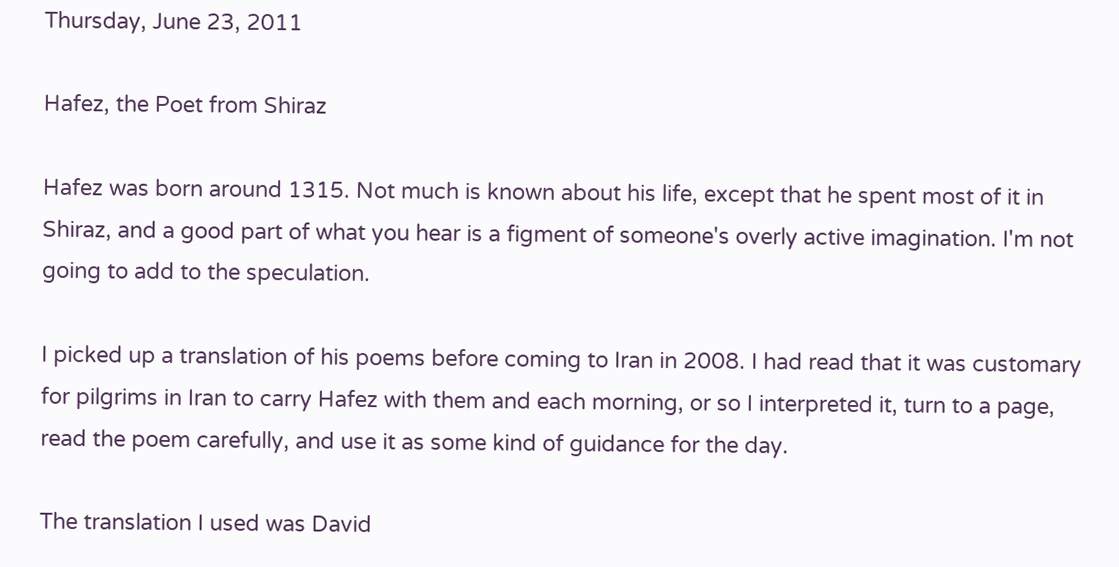Thursday, June 23, 2011

Hafez, the Poet from Shiraz

Hafez was born around 1315. Not much is known about his life, except that he spent most of it in Shiraz, and a good part of what you hear is a figment of someone's overly active imagination. I'm not going to add to the speculation.

I picked up a translation of his poems before coming to Iran in 2008. I had read that it was customary for pilgrims in Iran to carry Hafez with them and each morning, or so I interpreted it, turn to a page, read the poem carefully, and use it as some kind of guidance for the day.

The translation I used was David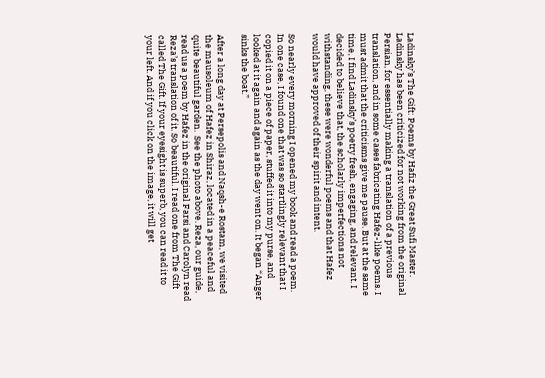Ladinsky’s The Gift: Poems by Hafiz the Great Sufi Master. Ladinsky has been criticized for not working from the original Persian, for essentially making a translation of a previous translation, and in some cases fabricating Hafez-like poems. I must admit that the criticisms give me pause. But at the same time, I find Ladinsky’s poetry fresh, engaging, and relevant. I decided to believe that, the scholarly imperfections not withstanding, these were wonderful poems and that Hafez would have approved of their spirit and intent.

So nearly every morning I opened my book and read a poem. In one case, I found one that was so startlingly relevant that I copied it on a piece of paper, stuffed it into my purse, and looked at it again and again as the day went on. It began “Anger sinks the boat.”

After a long day at Persepolis and Naqsh-e Rostam, we visited the mausoleum of Hafez in Shiraz, located in a peaceful and quite beautiful garden.  See the photo above. Reza, our guide, read us a poem by Hafez in the original Farsi and Carolyn read Reza’s translation of it. So beautiful. I read one from The Gift called The Gift. If your eyesight is superb, you can read it to your left. And if you click on the image, it will get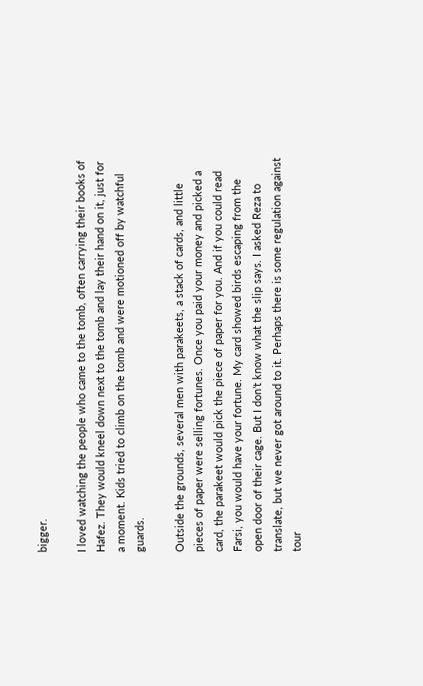bigger.

I loved watching the people who came to the tomb, often carrying their books of Hafez. They would kneel down next to the tomb and lay their hand on it, just for a moment. Kids tried to climb on the tomb and were motioned off by watchful guards.

Outside the grounds, several men with parakeets, a stack of cards, and little pieces of paper were selling fortunes. Once you paid your money and picked a card, the parakeet would pick the piece of paper for you. And if you could read Farsi, you would have your fortune. My card showed birds escaping from the open door of their cage. But I don’t know what the slip says. I asked Reza to translate, but we never got around to it. Perhaps there is some regulation against tour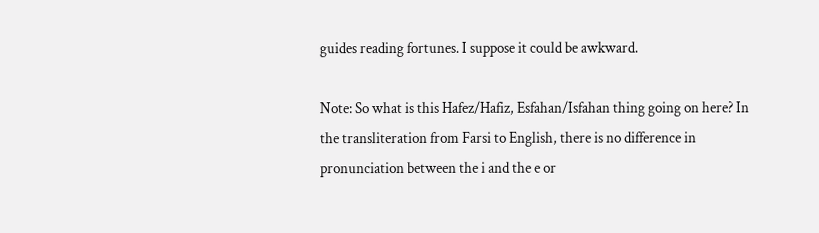guides reading fortunes. I suppose it could be awkward.

Note: So what is this Hafez/Hafiz, Esfahan/Isfahan thing going on here? In the transliteration from Farsi to English, there is no difference in pronunciation between the i and the e or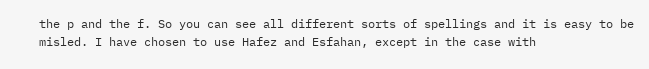the p and the f. So you can see all different sorts of spellings and it is easy to be misled. I have chosen to use Hafez and Esfahan, except in the case with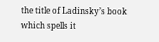the title of Ladinsky’s book which spells it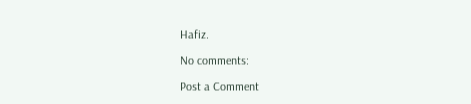Hafiz.

No comments:

Post a Comment